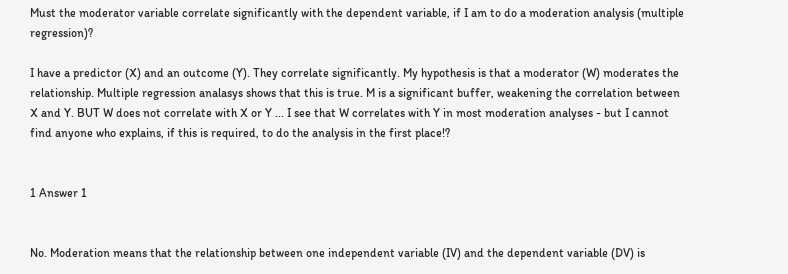Must the moderator variable correlate significantly with the dependent variable, if I am to do a moderation analysis (multiple regression)?

I have a predictor (X) and an outcome (Y). They correlate significantly. My hypothesis is that a moderator (W) moderates the relationship. Multiple regression analasys shows that this is true. M is a significant buffer, weakening the correlation between X and Y. BUT W does not correlate with X or Y ... I see that W correlates with Y in most moderation analyses - but I cannot find anyone who explains, if this is required, to do the analysis in the first place!?


1 Answer 1


No. Moderation means that the relationship between one independent variable (IV) and the dependent variable (DV) is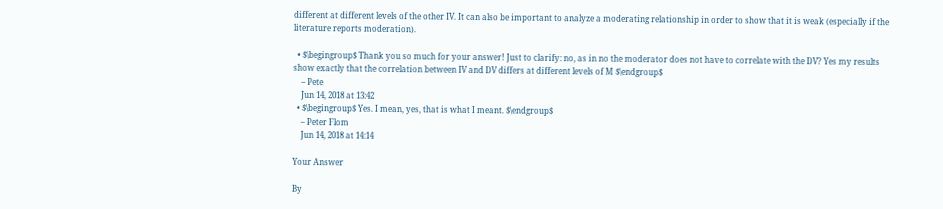different at different levels of the other IV. It can also be important to analyze a moderating relationship in order to show that it is weak (especially if the literature reports moderation).

  • $\begingroup$ Thank you so much for your answer! Just to clarify: no, as in no the moderator does not have to correlate with the DV? Yes my results show exactly that the correlation between IV and DV differs at different levels of M $\endgroup$
    – Pete
    Jun 14, 2018 at 13:42
  • $\begingroup$ Yes. I mean, yes, that is what I meant. $\endgroup$
    – Peter Flom
    Jun 14, 2018 at 14:14

Your Answer

By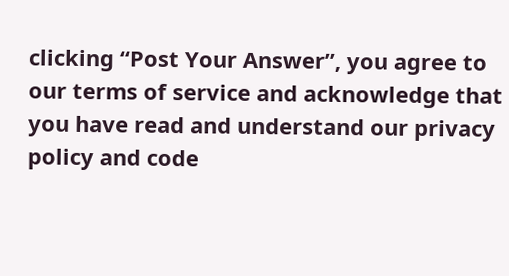clicking “Post Your Answer”, you agree to our terms of service and acknowledge that you have read and understand our privacy policy and code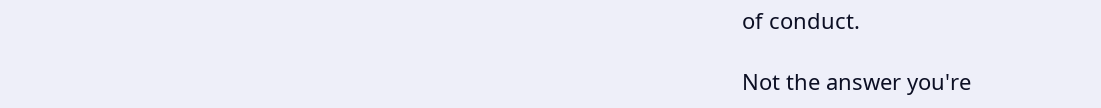of conduct.

Not the answer you're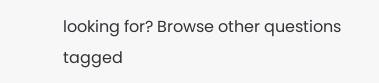looking for? Browse other questions tagged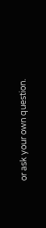or ask your own question.